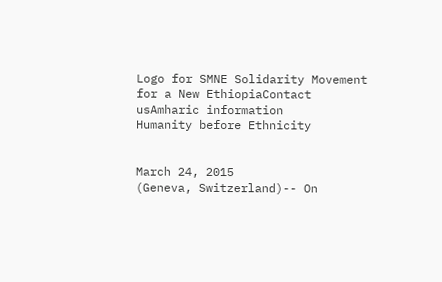Logo for SMNE Solidarity Movement for a New EthiopiaContact usAmharic information
Humanity before Ethnicity


March 24, 2015
(Geneva, Switzerland)-- On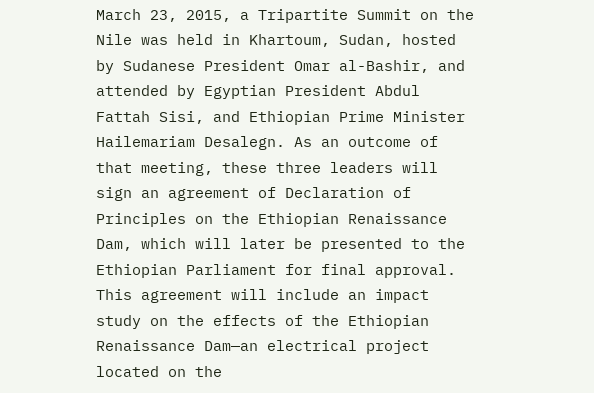March 23, 2015, a Tripartite Summit on the Nile was held in Khartoum, Sudan, hosted by Sudanese President Omar al-Bashir, and attended by Egyptian President Abdul Fattah Sisi, and Ethiopian Prime Minister Hailemariam Desalegn. As an outcome of that meeting, these three leaders will sign an agreement of Declaration of Principles on the Ethiopian Renaissance Dam, which will later be presented to the Ethiopian Parliament for final approval. This agreement will include an impact study on the effects of the Ethiopian Renaissance Dam—an electrical project located on the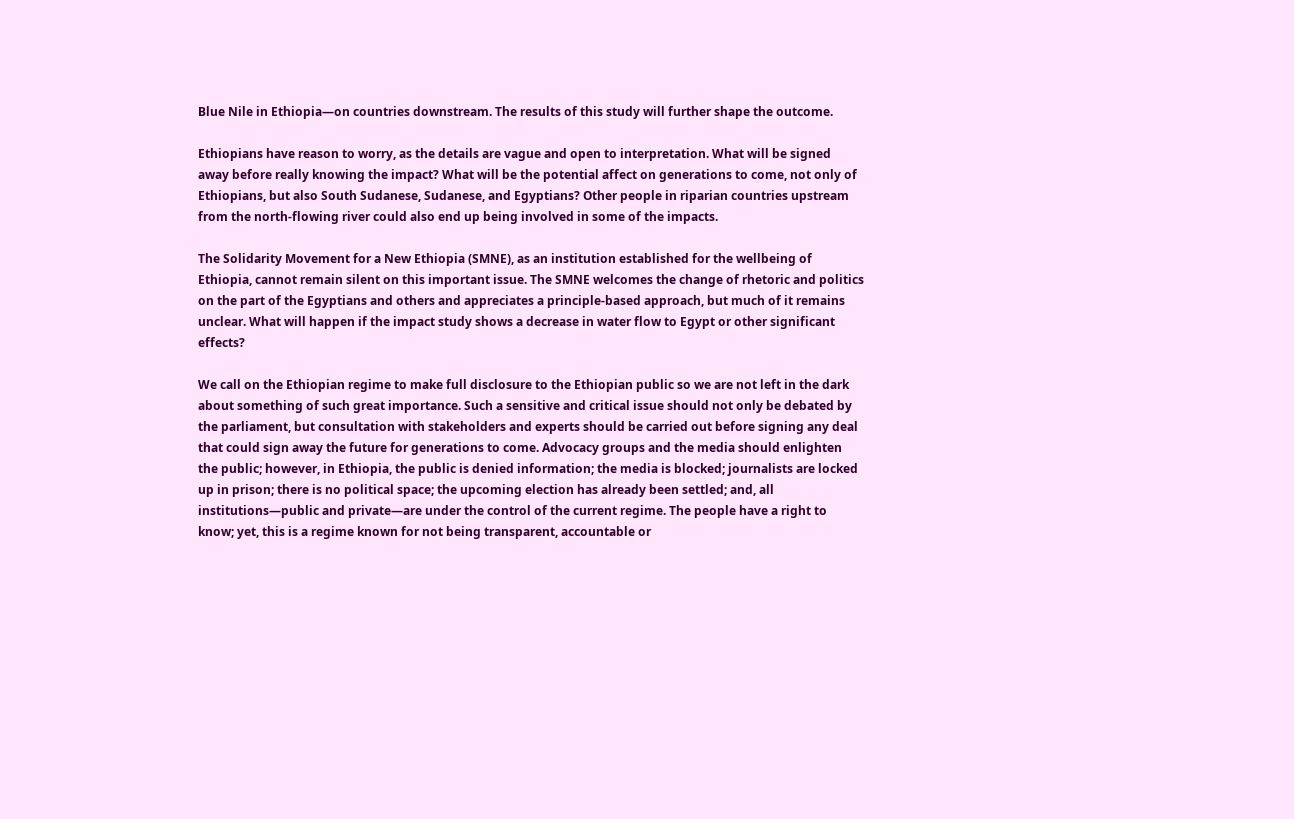Blue Nile in Ethiopia—on countries downstream. The results of this study will further shape the outcome.

Ethiopians have reason to worry, as the details are vague and open to interpretation. What will be signed away before really knowing the impact? What will be the potential affect on generations to come, not only of Ethiopians, but also South Sudanese, Sudanese, and Egyptians? Other people in riparian countries upstream from the north-flowing river could also end up being involved in some of the impacts.

The Solidarity Movement for a New Ethiopia (SMNE), as an institution established for the wellbeing of Ethiopia, cannot remain silent on this important issue. The SMNE welcomes the change of rhetoric and politics on the part of the Egyptians and others and appreciates a principle-based approach, but much of it remains unclear. What will happen if the impact study shows a decrease in water flow to Egypt or other significant effects?

We call on the Ethiopian regime to make full disclosure to the Ethiopian public so we are not left in the dark about something of such great importance. Such a sensitive and critical issue should not only be debated by the parliament, but consultation with stakeholders and experts should be carried out before signing any deal that could sign away the future for generations to come. Advocacy groups and the media should enlighten the public; however, in Ethiopia, the public is denied information; the media is blocked; journalists are locked up in prison; there is no political space; the upcoming election has already been settled; and, all institutions—public and private—are under the control of the current regime. The people have a right to know; yet, this is a regime known for not being transparent, accountable or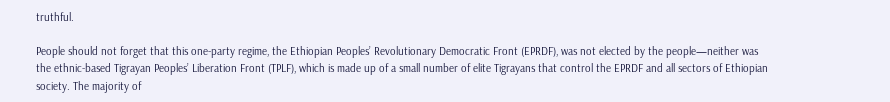truthful.

People should not forget that this one-party regime, the Ethiopian Peoples’ Revolutionary Democratic Front (EPRDF), was not elected by the people—neither was the ethnic-based Tigrayan Peoples’ Liberation Front (TPLF), which is made up of a small number of elite Tigrayans that control the EPRDF and all sectors of Ethiopian society. The majority of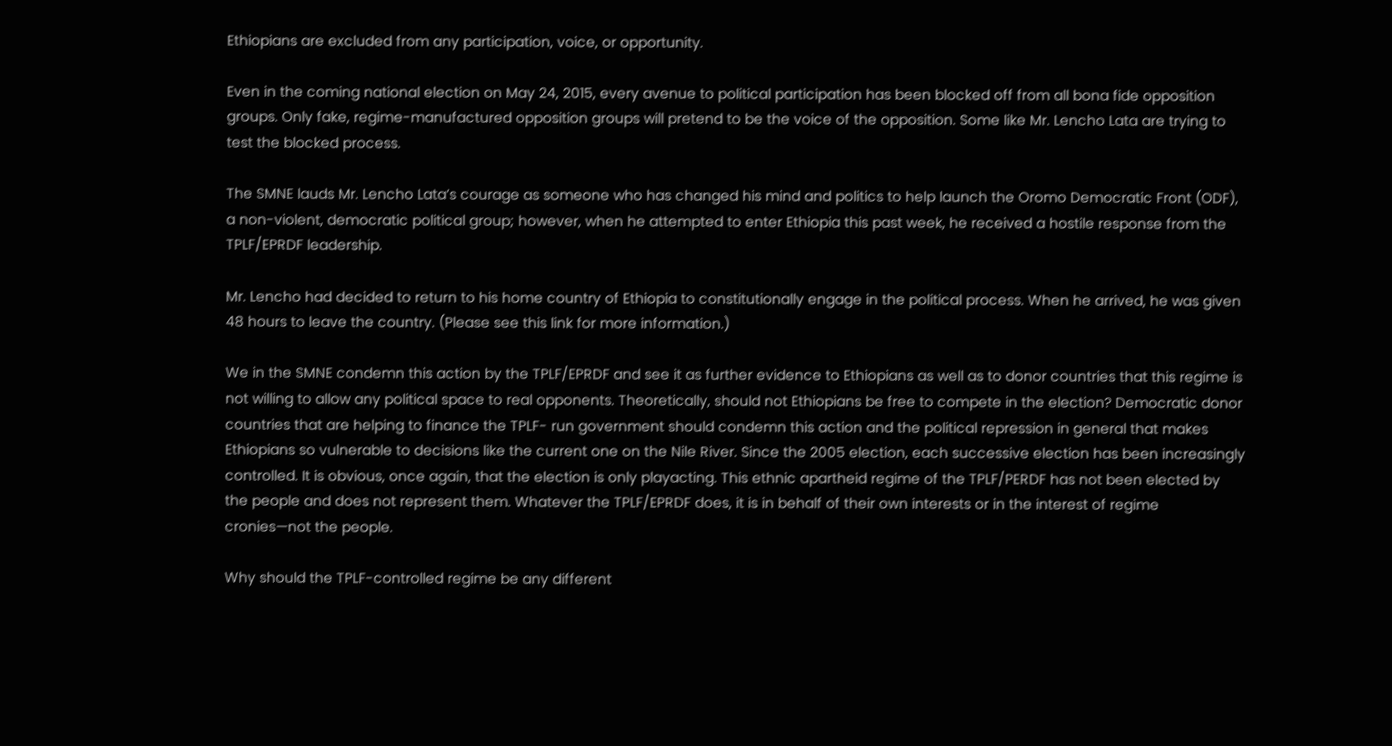Ethiopians are excluded from any participation, voice, or opportunity.

Even in the coming national election on May 24, 2015, every avenue to political participation has been blocked off from all bona fide opposition groups. Only fake, regime-manufactured opposition groups will pretend to be the voice of the opposition. Some like Mr. Lencho Lata are trying to test the blocked process.

The SMNE lauds Mr. Lencho Lata’s courage as someone who has changed his mind and politics to help launch the Oromo Democratic Front (ODF), a non-violent, democratic political group; however, when he attempted to enter Ethiopia this past week, he received a hostile response from the TPLF/EPRDF leadership.

Mr. Lencho had decided to return to his home country of Ethiopia to constitutionally engage in the political process. When he arrived, he was given 48 hours to leave the country. (Please see this link for more information.)

We in the SMNE condemn this action by the TPLF/EPRDF and see it as further evidence to Ethiopians as well as to donor countries that this regime is not willing to allow any political space to real opponents. Theoretically, should not Ethiopians be free to compete in the election? Democratic donor countries that are helping to finance the TPLF- run government should condemn this action and the political repression in general that makes Ethiopians so vulnerable to decisions like the current one on the Nile River. Since the 2005 election, each successive election has been increasingly controlled. It is obvious, once again, that the election is only playacting. This ethnic apartheid regime of the TPLF/PERDF has not been elected by the people and does not represent them. Whatever the TPLF/EPRDF does, it is in behalf of their own interests or in the interest of regime cronies—not the people.

Why should the TPLF-controlled regime be any different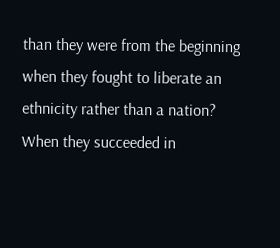than they were from the beginning when they fought to liberate an ethnicity rather than a nation? When they succeeded in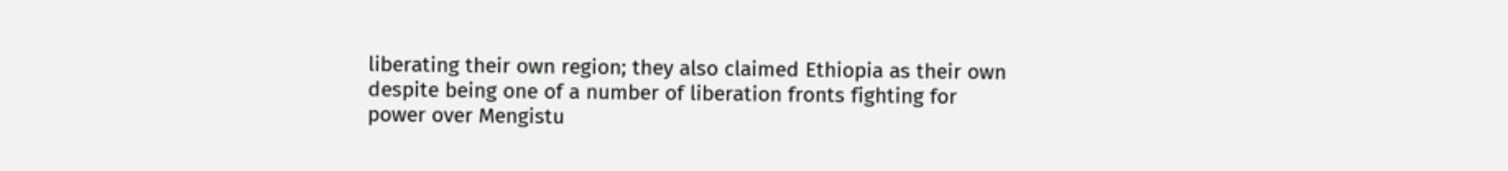liberating their own region; they also claimed Ethiopia as their own despite being one of a number of liberation fronts fighting for power over Mengistu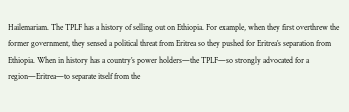Hailemariam. The TPLF has a history of selling out on Ethiopia. For example, when they first overthrew the former government, they sensed a political threat from Eritrea so they pushed for Eritrea’s separation from Ethiopia. When in history has a country’s power holders—the TPLF—so strongly advocated for a region—Eritrea—to separate itself from the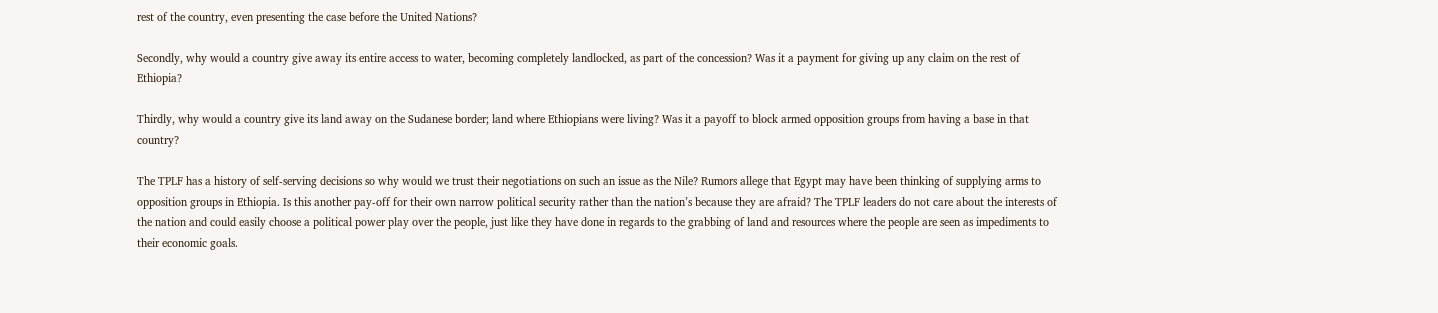rest of the country, even presenting the case before the United Nations?

Secondly, why would a country give away its entire access to water, becoming completely landlocked, as part of the concession? Was it a payment for giving up any claim on the rest of Ethiopia?

Thirdly, why would a country give its land away on the Sudanese border; land where Ethiopians were living? Was it a payoff to block armed opposition groups from having a base in that country?

The TPLF has a history of self-serving decisions so why would we trust their negotiations on such an issue as the Nile? Rumors allege that Egypt may have been thinking of supplying arms to opposition groups in Ethiopia. Is this another pay-off for their own narrow political security rather than the nation’s because they are afraid? The TPLF leaders do not care about the interests of the nation and could easily choose a political power play over the people, just like they have done in regards to the grabbing of land and resources where the people are seen as impediments to their economic goals.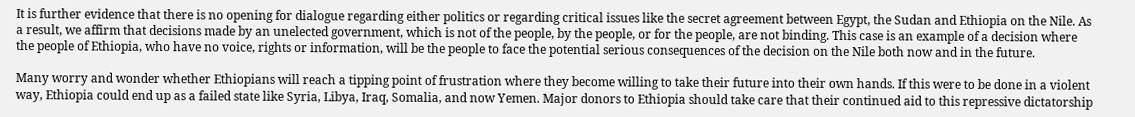It is further evidence that there is no opening for dialogue regarding either politics or regarding critical issues like the secret agreement between Egypt, the Sudan and Ethiopia on the Nile. As a result, we affirm that decisions made by an unelected government, which is not of the people, by the people, or for the people, are not binding. This case is an example of a decision where the people of Ethiopia, who have no voice, rights or information, will be the people to face the potential serious consequences of the decision on the Nile both now and in the future.

Many worry and wonder whether Ethiopians will reach a tipping point of frustration where they become willing to take their future into their own hands. If this were to be done in a violent way, Ethiopia could end up as a failed state like Syria, Libya, Iraq, Somalia, and now Yemen. Major donors to Ethiopia should take care that their continued aid to this repressive dictatorship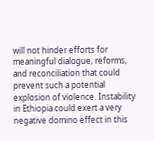will not hinder efforts for meaningful dialogue, reforms, and reconciliation that could prevent such a potential explosion of violence. Instability in Ethiopia could exert a very negative domino effect in this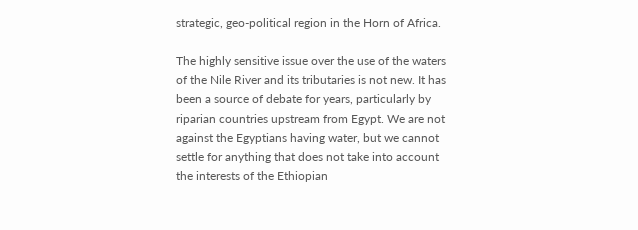strategic, geo-political region in the Horn of Africa.

The highly sensitive issue over the use of the waters of the Nile River and its tributaries is not new. It has been a source of debate for years, particularly by riparian countries upstream from Egypt. We are not against the Egyptians having water, but we cannot settle for anything that does not take into account the interests of the Ethiopian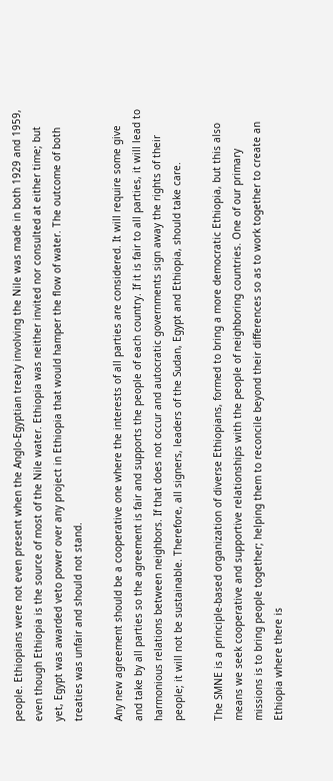people. Ethiopians were not even present when the Anglo-Egyptian treaty involving the Nile was made in both 1929 and 1959, even though Ethiopia is the source of most of the Nile water. Ethiopia was neither invited nor consulted at either time; but yet, Egypt was awarded veto power over any project in Ethiopia that would hamper the flow of water. The outcome of both treaties was unfair and should not stand.

Any new agreement should be a cooperative one where the interests of all parties are considered. It will require some give and take by all parties so the agreement is fair and supports the people of each country. If it is fair to all parties, it will lead to harmonious relations between neighbors. If that does not occur and autocratic governments sign away the rights of their people; it will not be sustainable. Therefore, all signers, leaders of the Sudan, Egypt and Ethiopia, should take care.

The SMNE is a principle-based organization of diverse Ethiopians, formed to bring a more democratic Ethiopia, but this also means we seek cooperative and supportive relationships with the people of neighboring countries. One of our primary missions is to bring people together; helping them to reconcile beyond their differences so as to work together to create an Ethiopia where there is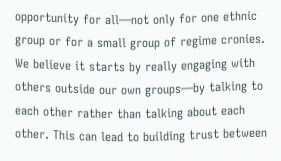opportunity for all—not only for one ethnic group or for a small group of regime cronies. We believe it starts by really engaging with others outside our own groups—by talking to each other rather than talking about each other. This can lead to building trust between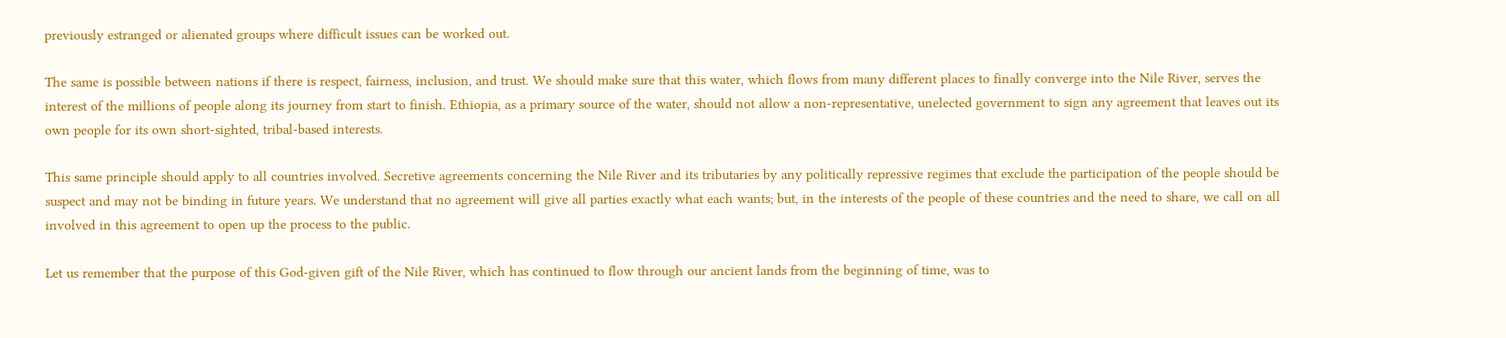previously estranged or alienated groups where difficult issues can be worked out.

The same is possible between nations if there is respect, fairness, inclusion, and trust. We should make sure that this water, which flows from many different places to finally converge into the Nile River, serves the interest of the millions of people along its journey from start to finish. Ethiopia, as a primary source of the water, should not allow a non-representative, unelected government to sign any agreement that leaves out its own people for its own short-sighted, tribal-based interests.

This same principle should apply to all countries involved. Secretive agreements concerning the Nile River and its tributaries by any politically repressive regimes that exclude the participation of the people should be suspect and may not be binding in future years. We understand that no agreement will give all parties exactly what each wants; but, in the interests of the people of these countries and the need to share, we call on all involved in this agreement to open up the process to the public.

Let us remember that the purpose of this God-given gift of the Nile River, which has continued to flow through our ancient lands from the beginning of time, was to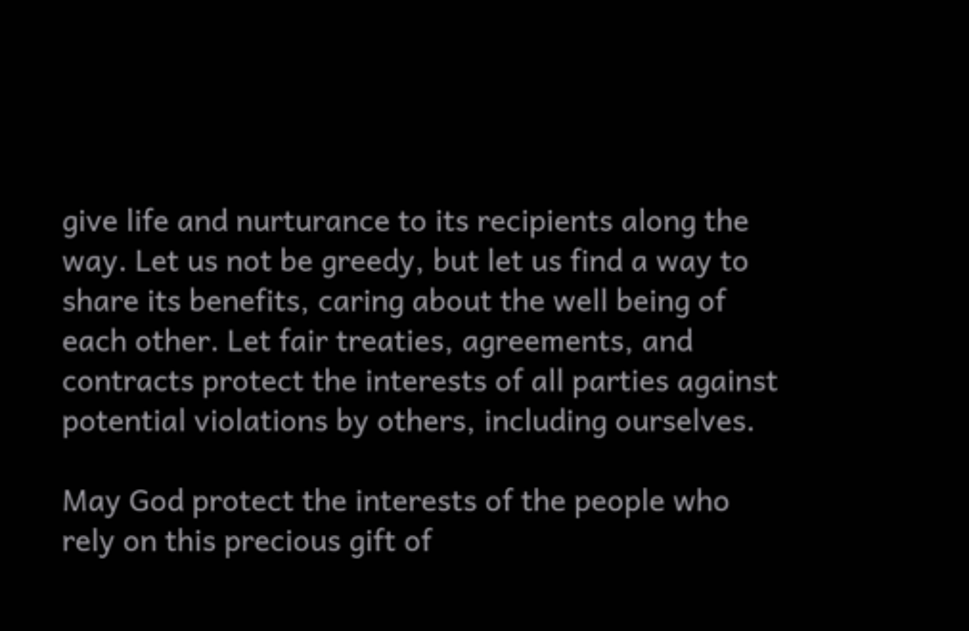give life and nurturance to its recipients along the way. Let us not be greedy, but let us find a way to share its benefits, caring about the well being of each other. Let fair treaties, agreements, and contracts protect the interests of all parties against potential violations by others, including ourselves.

May God protect the interests of the people who rely on this precious gift of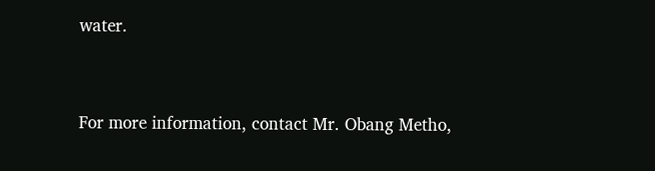water.


For more information, contact Mr. Obang Metho,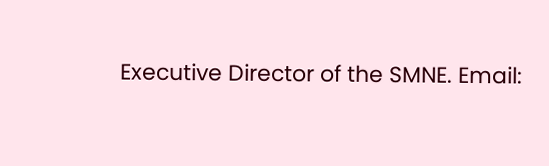Executive Director of the SMNE. Email: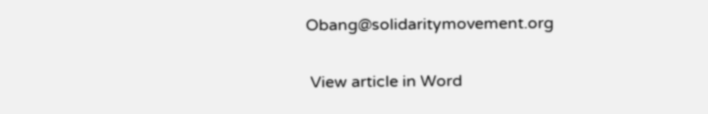Obang@solidaritymovement.org

 View article in Word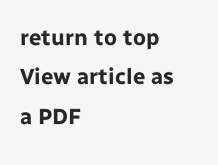return to top             View article as a PDF